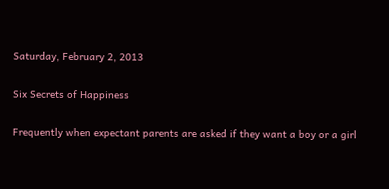Saturday, February 2, 2013

Six Secrets of Happiness

Frequently when expectant parents are asked if they want a boy or a girl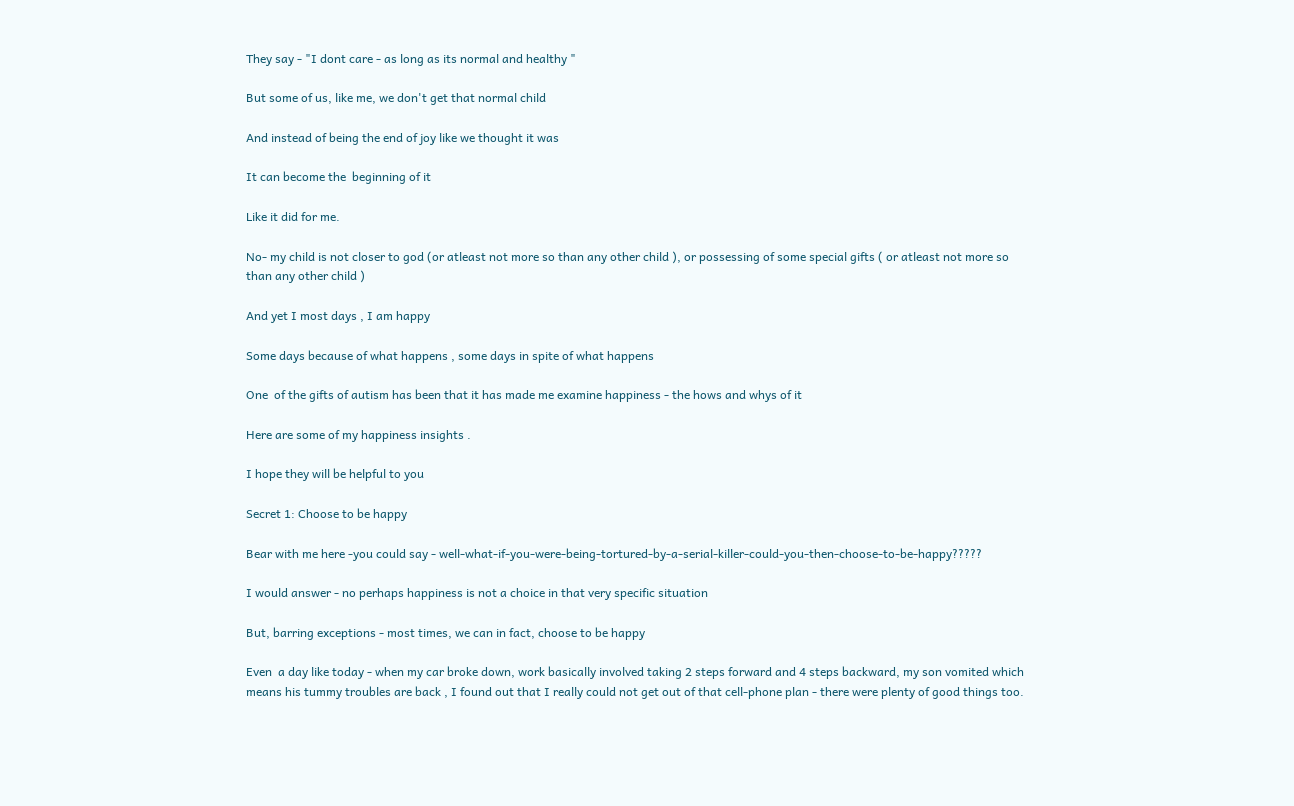They say - "I dont care - as long as its normal and healthy "

But some of us, like me, we don't get that normal child

And instead of being the end of joy like we thought it was

It can become the  beginning of it

Like it did for me.

No- my child is not closer to god (or atleast not more so than any other child ), or possessing of some special gifts ( or atleast not more so than any other child )

And yet I most days , I am happy

Some days because of what happens , some days in spite of what happens

One  of the gifts of autism has been that it has made me examine happiness - the hows and whys of it

Here are some of my happiness insights .

I hope they will be helpful to you

Secret 1: Choose to be happy

Bear with me here -you could say - well-what-if-you-were-being-tortured-by-a-serial-killer-could-you-then-choose-to-be-happy?????

I would answer - no perhaps happiness is not a choice in that very specific situation

But, barring exceptions - most times, we can in fact, choose to be happy

Even  a day like today - when my car broke down, work basically involved taking 2 steps forward and 4 steps backward, my son vomited which means his tummy troubles are back , I found out that I really could not get out of that cell-phone plan - there were plenty of good things too.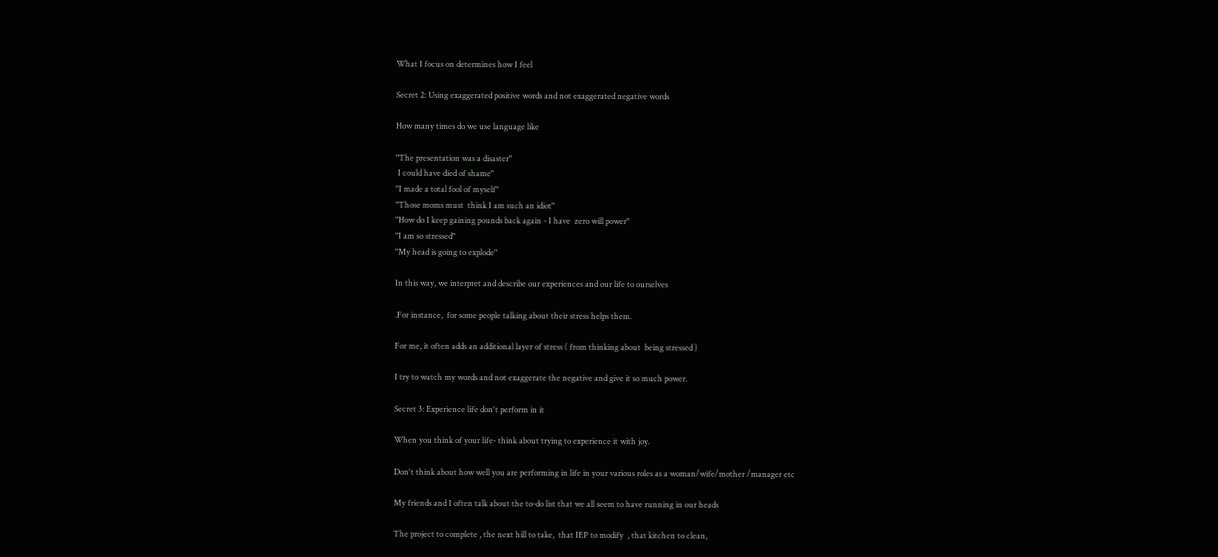What I focus on determines how I feel

Secret 2: Using exaggerated positive words and not exaggerated negative words

How many times do we use language like

"The presentation was a disaster"
 I could have died of shame"
"I made a total fool of myself"
"Those moms must  think I am such an idiot"
"How do I keep gaining pounds back again - I have  zero will power"
"I am so stressed"
"My head is going to explode"

In this way, we interpret and describe our experiences and our life to ourselves

.For instance,  for some people talking about their stress helps them.

For me, it often adds an additional layer of stress ( from thinking about  being stressed )

I try to watch my words and not exaggerate the negative and give it so much power.

Secret 3: Experience life don't perform in it

When you think of your life- think about trying to experience it with joy.

Don't think about how well you are performing in life in your various roles as a woman/wife/mother /manager etc

My friends and I often talk about the to-do list that we all seem to have running in our heads

The project to complete , the next hill to take,  that IEP to modify  , that kitchen to clean,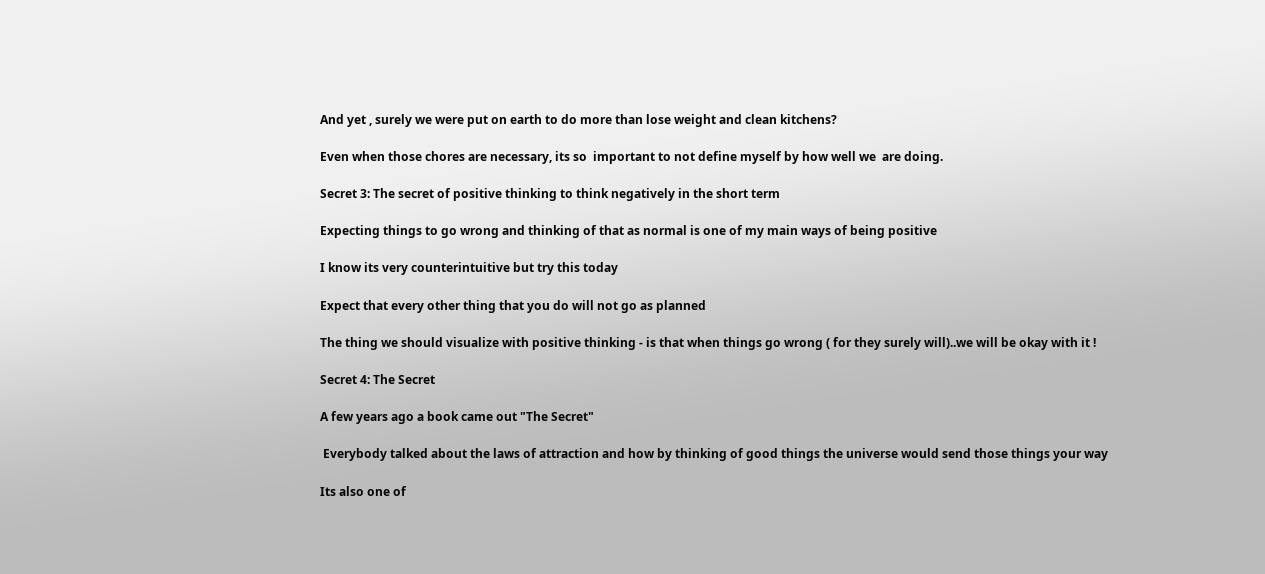And yet , surely we were put on earth to do more than lose weight and clean kitchens?

Even when those chores are necessary, its so  important to not define myself by how well we  are doing.

Secret 3: The secret of positive thinking to think negatively in the short term

Expecting things to go wrong and thinking of that as normal is one of my main ways of being positive

I know its very counterintuitive but try this today

Expect that every other thing that you do will not go as planned

The thing we should visualize with positive thinking - is that when things go wrong ( for they surely will)..we will be okay with it !

Secret 4: The Secret

A few years ago a book came out "The Secret"

 Everybody talked about the laws of attraction and how by thinking of good things the universe would send those things your way

Its also one of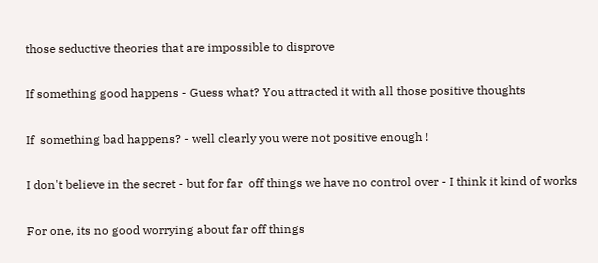those seductive theories that are impossible to disprove

If something good happens - Guess what? You attracted it with all those positive thoughts

If  something bad happens? - well clearly you were not positive enough !

I don't believe in the secret - but for far  off things we have no control over - I think it kind of works

For one, its no good worrying about far off things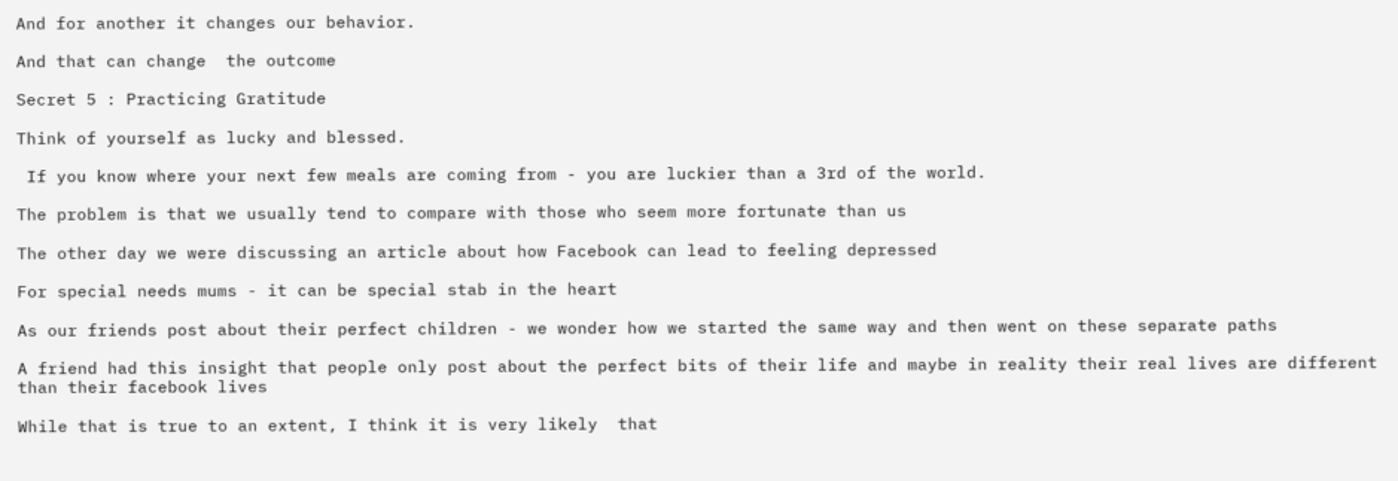And for another it changes our behavior.

And that can change  the outcome

Secret 5 : Practicing Gratitude

Think of yourself as lucky and blessed.

 If you know where your next few meals are coming from - you are luckier than a 3rd of the world.

The problem is that we usually tend to compare with those who seem more fortunate than us

The other day we were discussing an article about how Facebook can lead to feeling depressed

For special needs mums - it can be special stab in the heart

As our friends post about their perfect children - we wonder how we started the same way and then went on these separate paths

A friend had this insight that people only post about the perfect bits of their life and maybe in reality their real lives are different than their facebook lives

While that is true to an extent, I think it is very likely  that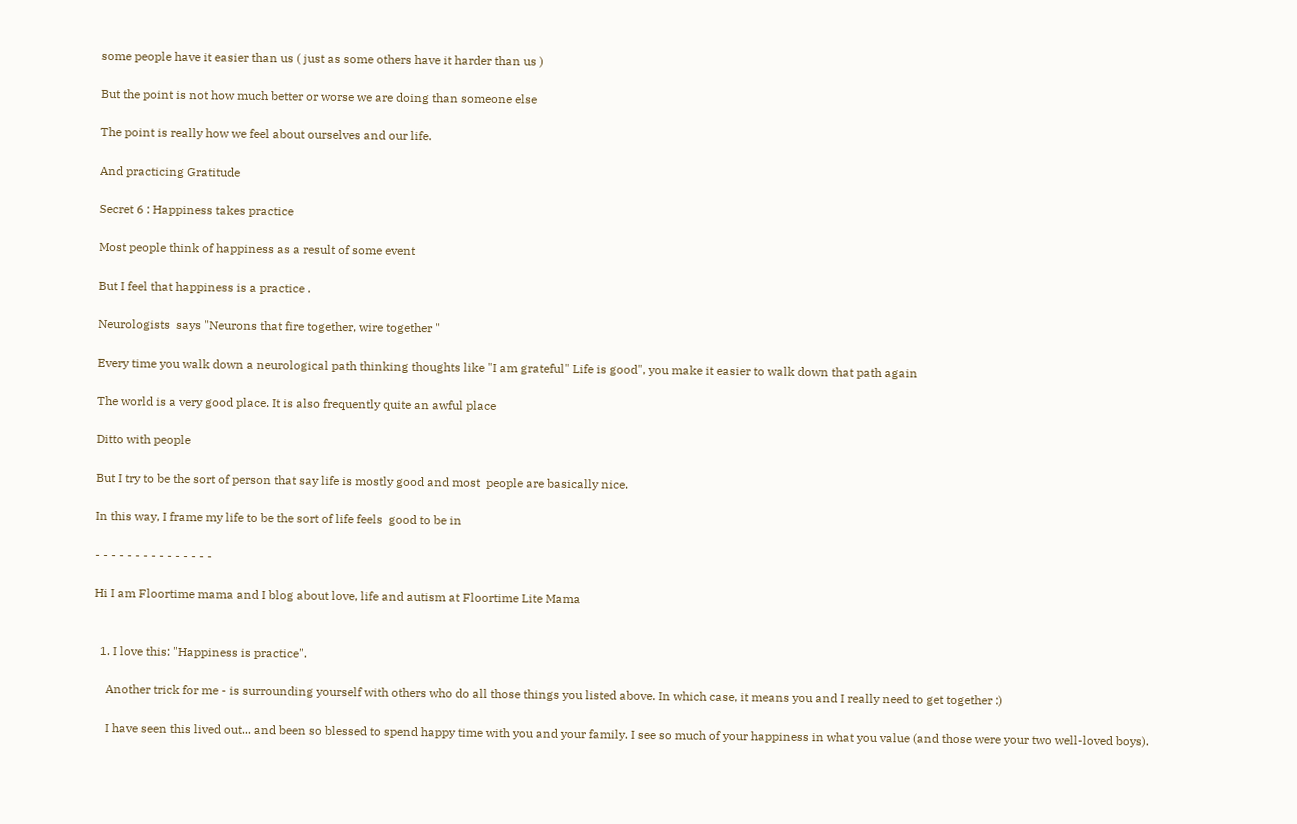some people have it easier than us ( just as some others have it harder than us )

But the point is not how much better or worse we are doing than someone else

The point is really how we feel about ourselves and our life.

And practicing Gratitude

Secret 6 : Happiness takes practice

Most people think of happiness as a result of some event

But I feel that happiness is a practice .

Neurologists  says "Neurons that fire together, wire together "

Every time you walk down a neurological path thinking thoughts like "I am grateful" Life is good", you make it easier to walk down that path again

The world is a very good place. It is also frequently quite an awful place

Ditto with people

But I try to be the sort of person that say life is mostly good and most  people are basically nice.

In this way, I frame my life to be the sort of life feels  good to be in

- - - - - - - - - - - - - - -

Hi I am Floortime mama and I blog about love, life and autism at Floortime Lite Mama


  1. I love this: "Happiness is practice".

    Another trick for me - is surrounding yourself with others who do all those things you listed above. In which case, it means you and I really need to get together :)

    I have seen this lived out... and been so blessed to spend happy time with you and your family. I see so much of your happiness in what you value (and those were your two well-loved boys).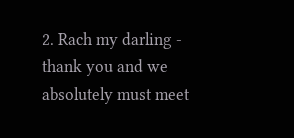2. Rach my darling - thank you and we absolutely must meet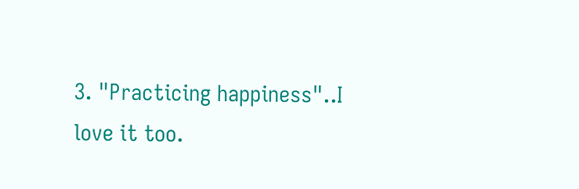3. "Practicing happiness"..I love it too.